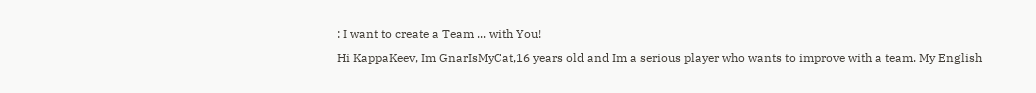: I want to create a Team ... with You!
Hi KappaKeev, Im GnarIsMyCat,16 years old and Im a serious player who wants to improve with a team. My English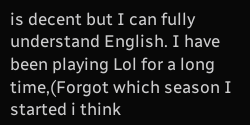is decent but I can fully understand English. I have been playing Lol for a long time,(Forgot which season I started i think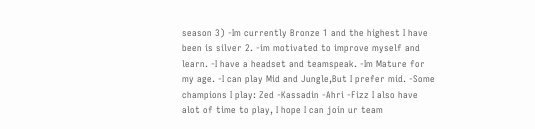season 3) -Im currently Bronze 1 and the highest I have been is silver 2. -im motivated to improve myself and learn. -I have a headset and teamspeak. -Im Mature for my age. -I can play Mid and Jungle,But I prefer mid. -Some champions I play: Zed -Kassadin -Ahri -Fizz I also have alot of time to play, I hope I can join ur team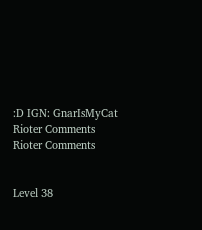:D IGN: GnarIsMyCat
Rioter Comments
Rioter Comments


Level 38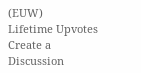(EUW)
Lifetime Upvotes
Create a Discussion